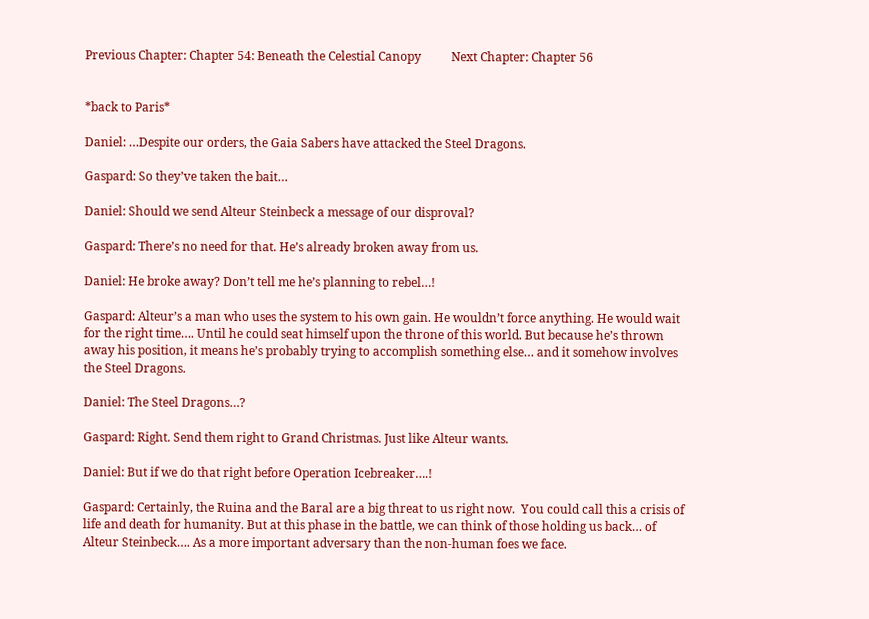Previous Chapter: Chapter 54: Beneath the Celestial Canopy          Next Chapter: Chapter 56


*back to Paris*

Daniel: …Despite our orders, the Gaia Sabers have attacked the Steel Dragons.

Gaspard: So they’ve taken the bait…

Daniel: Should we send Alteur Steinbeck a message of our disproval?

Gaspard: There’s no need for that. He’s already broken away from us.

Daniel: He broke away? Don’t tell me he’s planning to rebel…!

Gaspard: Alteur’s a man who uses the system to his own gain. He wouldn’t force anything. He would wait for the right time…. Until he could seat himself upon the throne of this world. But because he’s thrown away his position, it means he’s probably trying to accomplish something else… and it somehow involves the Steel Dragons.

Daniel: The Steel Dragons…?

Gaspard: Right. Send them right to Grand Christmas. Just like Alteur wants.

Daniel: But if we do that right before Operation Icebreaker….!

Gaspard: Certainly, the Ruina and the Baral are a big threat to us right now.  You could call this a crisis of life and death for humanity. But at this phase in the battle, we can think of those holding us back… of Alteur Steinbeck…. As a more important adversary than the non-human foes we face.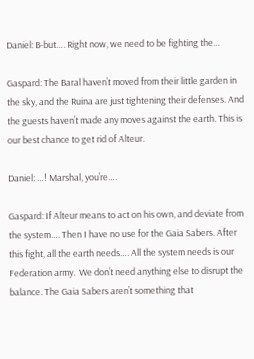Daniel: B-but…. Right now, we need to be fighting the…

Gaspard: The Baral haven’t moved from their little garden in the sky, and the Ruina are just tightening their defenses. And the guests haven’t made any moves against the earth. This is our best chance to get rid of Alteur.

Daniel: …! Marshal, you’re….

Gaspard: If Alteur means to act on his own, and deviate from the system…. Then I have no use for the Gaia Sabers. After this fight, all the earth needs…. All the system needs is our Federation army.  We don’t need anything else to disrupt the balance. The Gaia Sabers aren’t something that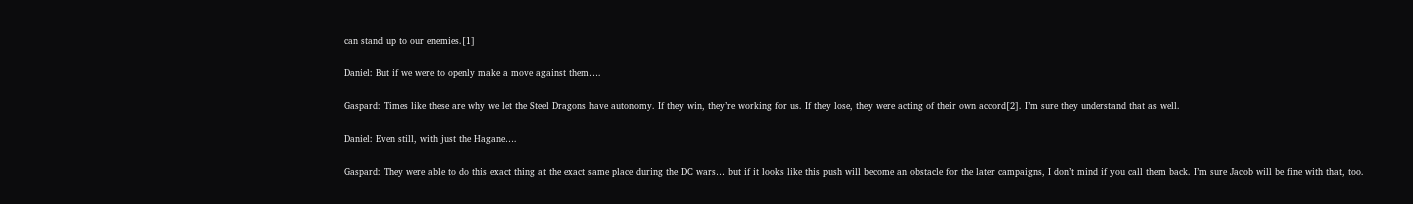can stand up to our enemies.[1]

Daniel: But if we were to openly make a move against them….

Gaspard: Times like these are why we let the Steel Dragons have autonomy. If they win, they’re working for us. If they lose, they were acting of their own accord[2]. I’m sure they understand that as well.

Daniel: Even still, with just the Hagane….

Gaspard: They were able to do this exact thing at the exact same place during the DC wars… but if it looks like this push will become an obstacle for the later campaigns, I don’t mind if you call them back. I’m sure Jacob will be fine with that, too.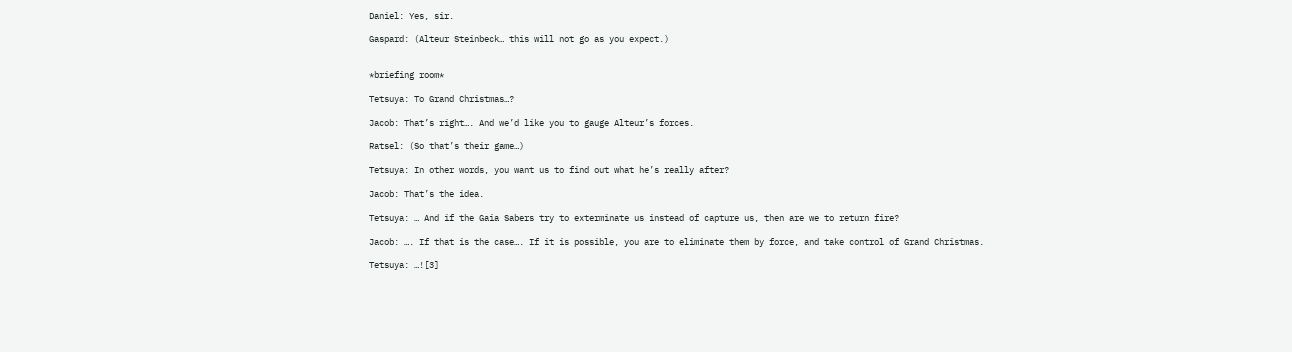Daniel: Yes, sir.

Gaspard: (Alteur Steinbeck… this will not go as you expect.)


*briefing room*

Tetsuya: To Grand Christmas…?

Jacob: That’s right…. And we’d like you to gauge Alteur’s forces.

Ratsel: (So that’s their game…)

Tetsuya: In other words, you want us to find out what he’s really after?

Jacob: That’s the idea.

Tetsuya: … And if the Gaia Sabers try to exterminate us instead of capture us, then are we to return fire?

Jacob: …. If that is the case…. If it is possible, you are to eliminate them by force, and take control of Grand Christmas.

Tetsuya: …![3]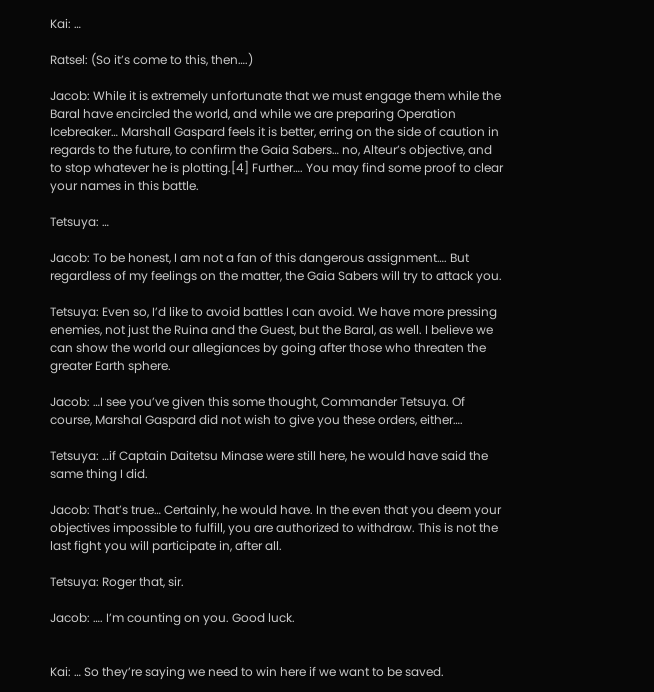Kai: …

Ratsel: (So it’s come to this, then….)

Jacob: While it is extremely unfortunate that we must engage them while the Baral have encircled the world, and while we are preparing Operation Icebreaker… Marshall Gaspard feels it is better, erring on the side of caution in regards to the future, to confirm the Gaia Sabers… no, Alteur’s objective, and to stop whatever he is plotting.[4] Further…. You may find some proof to clear your names in this battle.

Tetsuya: …

Jacob: To be honest, I am not a fan of this dangerous assignment…. But regardless of my feelings on the matter, the Gaia Sabers will try to attack you.

Tetsuya: Even so, I’d like to avoid battles I can avoid. We have more pressing enemies, not just the Ruina and the Guest, but the Baral, as well. I believe we can show the world our allegiances by going after those who threaten the greater Earth sphere.

Jacob: …I see you’ve given this some thought, Commander Tetsuya. Of course, Marshal Gaspard did not wish to give you these orders, either….

Tetsuya: …if Captain Daitetsu Minase were still here, he would have said the same thing I did.

Jacob: That’s true… Certainly, he would have. In the even that you deem your objectives impossible to fulfill, you are authorized to withdraw. This is not the last fight you will participate in, after all.

Tetsuya: Roger that, sir.

Jacob: …. I’m counting on you. Good luck.


Kai: … So they’re saying we need to win here if we want to be saved.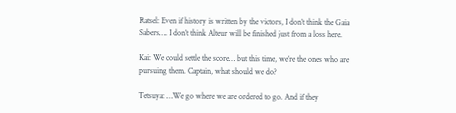Ratsel: Even if history is written by the victors, I don’t think the Gaia Sabers…. I don’t think Alteur will be finished just from a loss here.

Kai: We could settle the score… but this time, we’re the ones who are pursuing them. Captain, what should we do?

Tetsuya: …We go where we are ordered to go. And if they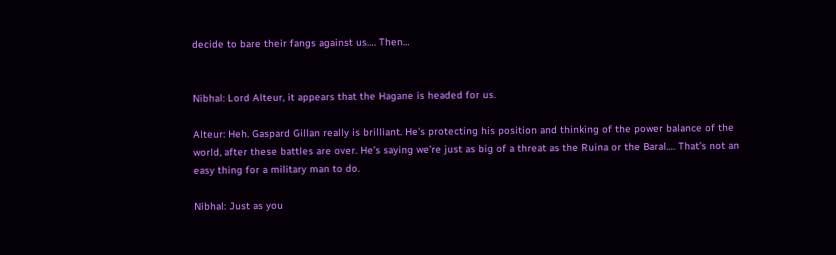decide to bare their fangs against us…. Then…


Nibhal: Lord Alteur, it appears that the Hagane is headed for us.

Alteur: Heh. Gaspard Gillan really is brilliant. He’s protecting his position and thinking of the power balance of the world, after these battles are over. He’s saying we’re just as big of a threat as the Ruina or the Baral…. That’s not an easy thing for a military man to do.

Nibhal: Just as you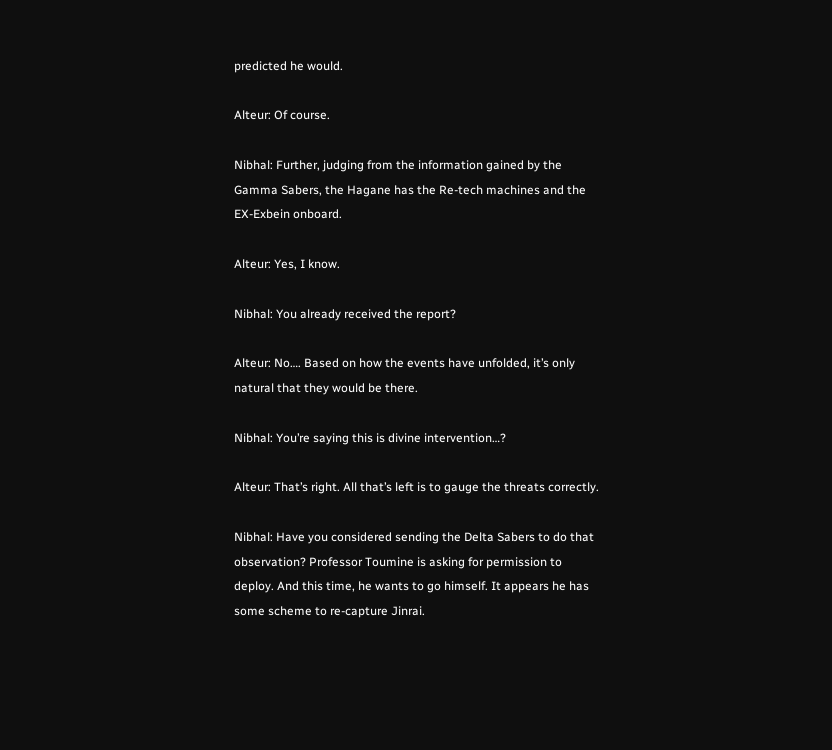predicted he would.

Alteur: Of course.

Nibhal: Further, judging from the information gained by the Gamma Sabers, the Hagane has the Re-tech machines and the EX-Exbein onboard.

Alteur: Yes, I know.

Nibhal: You already received the report?

Alteur: No…. Based on how the events have unfolded, it’s only natural that they would be there.

Nibhal: You’re saying this is divine intervention…?

Alteur: That’s right. All that’s left is to gauge the threats correctly.

Nibhal: Have you considered sending the Delta Sabers to do that observation? Professor Toumine is asking for permission to deploy. And this time, he wants to go himself. It appears he has some scheme to re-capture Jinrai.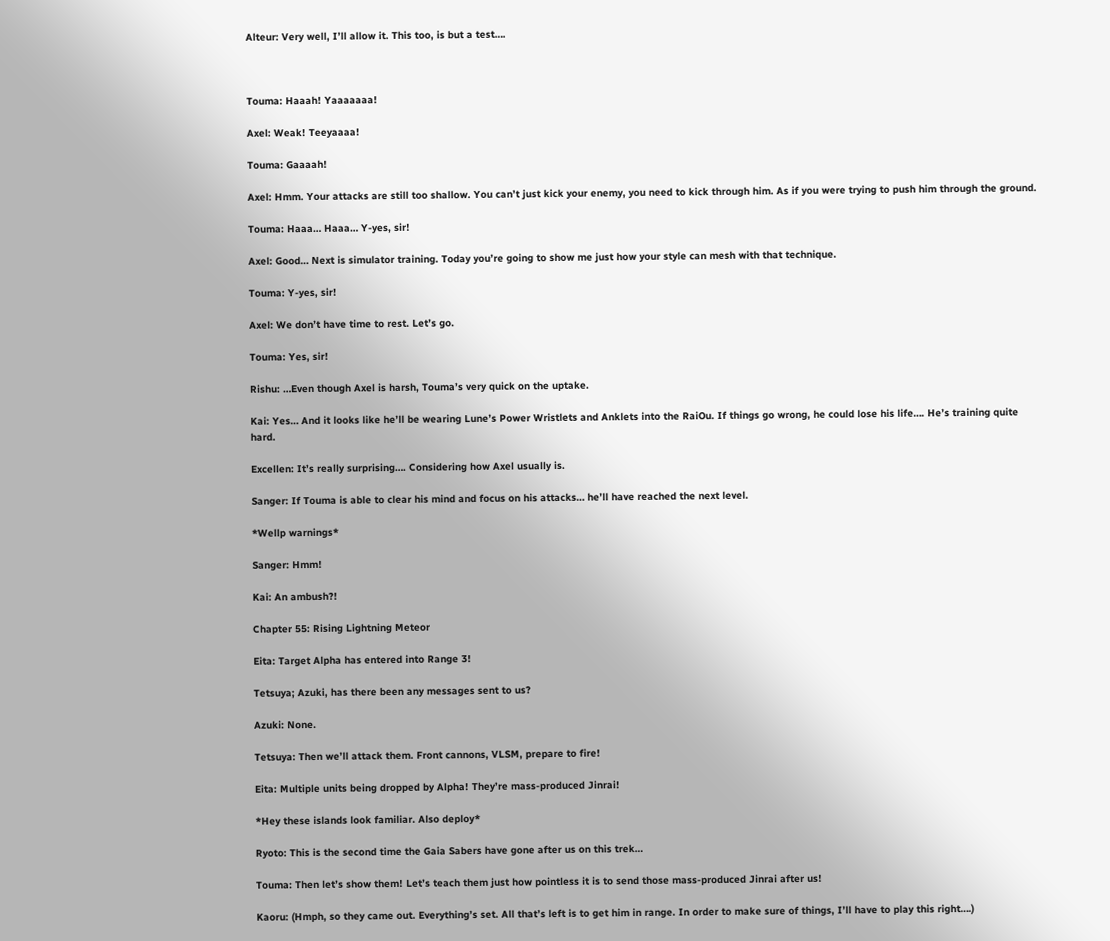Alteur: Very well, I’ll allow it. This too, is but a test….



Touma: Haaah! Yaaaaaaa!

Axel: Weak! Teeyaaaa!

Touma: Gaaaah!

Axel: Hmm. Your attacks are still too shallow. You can’t just kick your enemy, you need to kick through him. As if you were trying to push him through the ground.

Touma: Haaa… Haaa… Y-yes, sir!

Axel: Good… Next is simulator training. Today you’re going to show me just how your style can mesh with that technique.

Touma: Y-yes, sir!

Axel: We don’t have time to rest. Let’s go.

Touma: Yes, sir!

Rishu: …Even though Axel is harsh, Touma’s very quick on the uptake.

Kai: Yes… And it looks like he’ll be wearing Lune’s Power Wristlets and Anklets into the RaiOu. If things go wrong, he could lose his life…. He’s training quite hard.

Excellen: It’s really surprising…. Considering how Axel usually is.

Sanger: If Touma is able to clear his mind and focus on his attacks… he’ll have reached the next level.

*Wellp warnings*

Sanger: Hmm!

Kai: An ambush?!

Chapter 55: Rising Lightning Meteor

Eita: Target Alpha has entered into Range 3!

Tetsuya; Azuki, has there been any messages sent to us?

Azuki: None.

Tetsuya: Then we’ll attack them. Front cannons, VLSM, prepare to fire!

Eita: Multiple units being dropped by Alpha! They’re mass-produced Jinrai!

*Hey these islands look familiar. Also deploy*

Ryoto: This is the second time the Gaia Sabers have gone after us on this trek…

Touma: Then let’s show them! Let’s teach them just how pointless it is to send those mass-produced Jinrai after us!

Kaoru: (Hmph, so they came out. Everything’s set. All that’s left is to get him in range. In order to make sure of things, I’ll have to play this right….)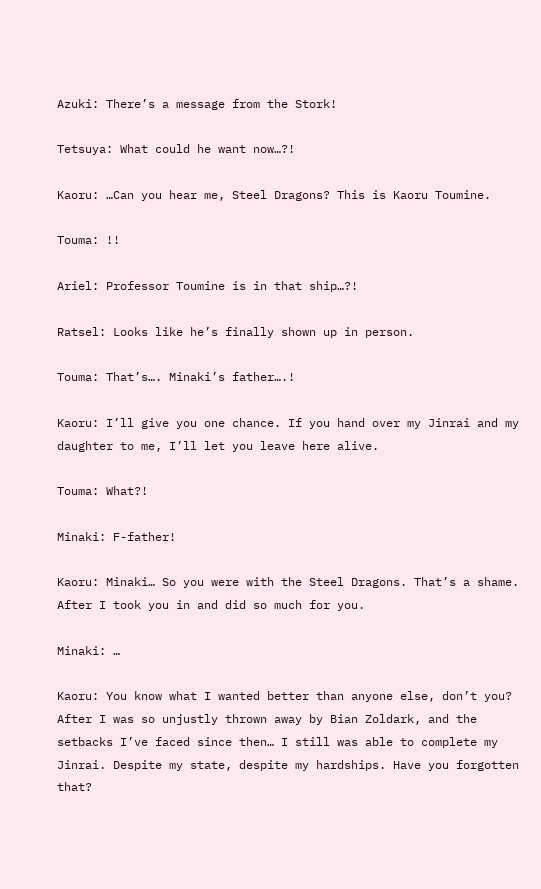Azuki: There’s a message from the Stork!

Tetsuya: What could he want now…?!

Kaoru: …Can you hear me, Steel Dragons? This is Kaoru Toumine.

Touma: !!

Ariel: Professor Toumine is in that ship…?!

Ratsel: Looks like he’s finally shown up in person.

Touma: That’s…. Minaki’s father….!

Kaoru: I’ll give you one chance. If you hand over my Jinrai and my daughter to me, I’ll let you leave here alive.

Touma: What?!

Minaki: F-father!

Kaoru: Minaki… So you were with the Steel Dragons. That’s a shame. After I took you in and did so much for you.

Minaki: …

Kaoru: You know what I wanted better than anyone else, don’t you? After I was so unjustly thrown away by Bian Zoldark, and the setbacks I’ve faced since then… I still was able to complete my Jinrai. Despite my state, despite my hardships. Have you forgotten that?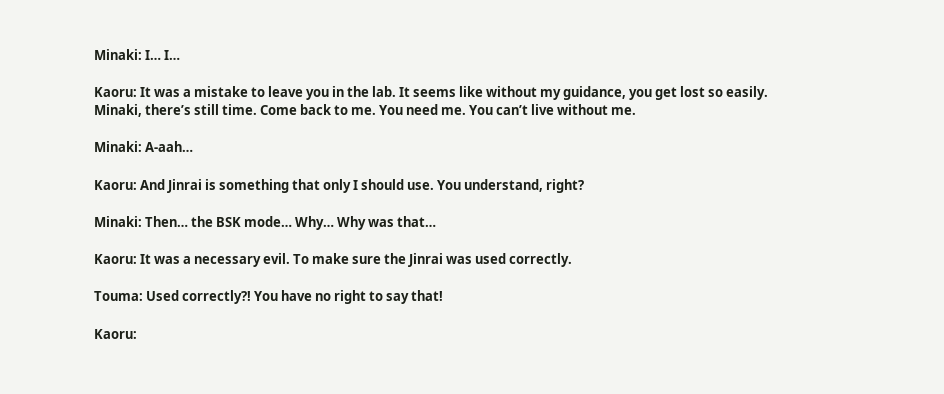Minaki: I… I…

Kaoru: It was a mistake to leave you in the lab. It seems like without my guidance, you get lost so easily. Minaki, there’s still time. Come back to me. You need me. You can’t live without me.

Minaki: A-aah…

Kaoru: And Jinrai is something that only I should use. You understand, right?

Minaki: Then… the BSK mode… Why… Why was that…

Kaoru: It was a necessary evil. To make sure the Jinrai was used correctly.

Touma: Used correctly?! You have no right to say that!

Kaoru: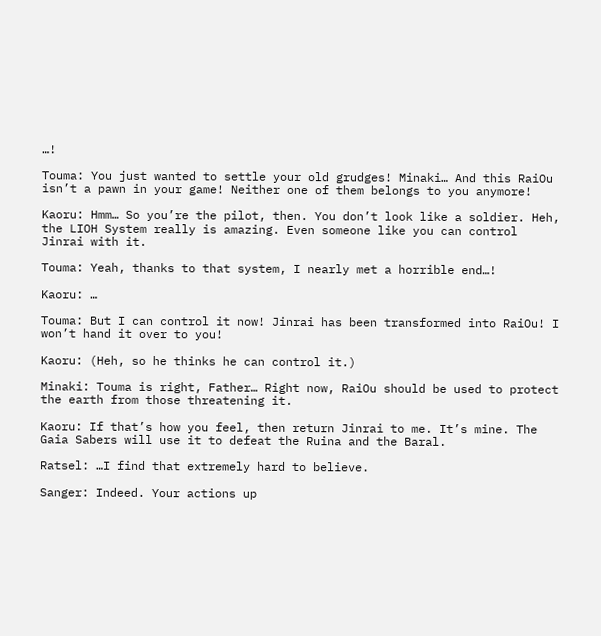…!

Touma: You just wanted to settle your old grudges! Minaki… And this RaiOu isn’t a pawn in your game! Neither one of them belongs to you anymore!

Kaoru: Hmm… So you’re the pilot, then. You don’t look like a soldier. Heh, the LIOH System really is amazing. Even someone like you can control Jinrai with it.

Touma: Yeah, thanks to that system, I nearly met a horrible end…!

Kaoru: …

Touma: But I can control it now! Jinrai has been transformed into RaiOu! I won’t hand it over to you!

Kaoru: (Heh, so he thinks he can control it.)

Minaki: Touma is right, Father… Right now, RaiOu should be used to protect the earth from those threatening it.

Kaoru: If that’s how you feel, then return Jinrai to me. It’s mine. The Gaia Sabers will use it to defeat the Ruina and the Baral.

Ratsel: …I find that extremely hard to believe.

Sanger: Indeed. Your actions up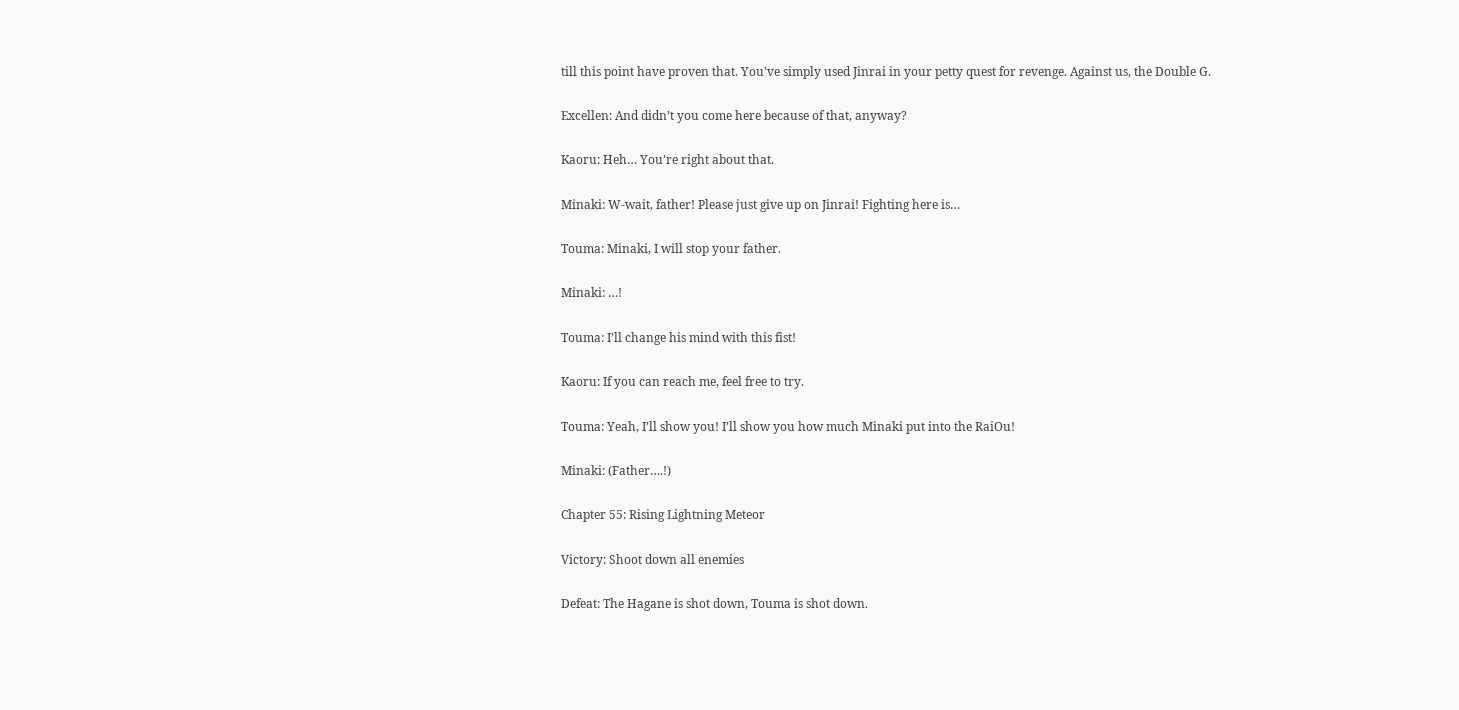till this point have proven that. You’ve simply used Jinrai in your petty quest for revenge. Against us, the Double G.

Excellen: And didn’t you come here because of that, anyway?

Kaoru: Heh… You’re right about that.

Minaki: W-wait, father! Please just give up on Jinrai! Fighting here is…

Touma: Minaki, I will stop your father.

Minaki: …!

Touma: I’ll change his mind with this fist!

Kaoru: If you can reach me, feel free to try.

Touma: Yeah, I’ll show you! I’ll show you how much Minaki put into the RaiOu!

Minaki: (Father….!)

Chapter 55: Rising Lightning Meteor

Victory: Shoot down all enemies

Defeat: The Hagane is shot down, Touma is shot down.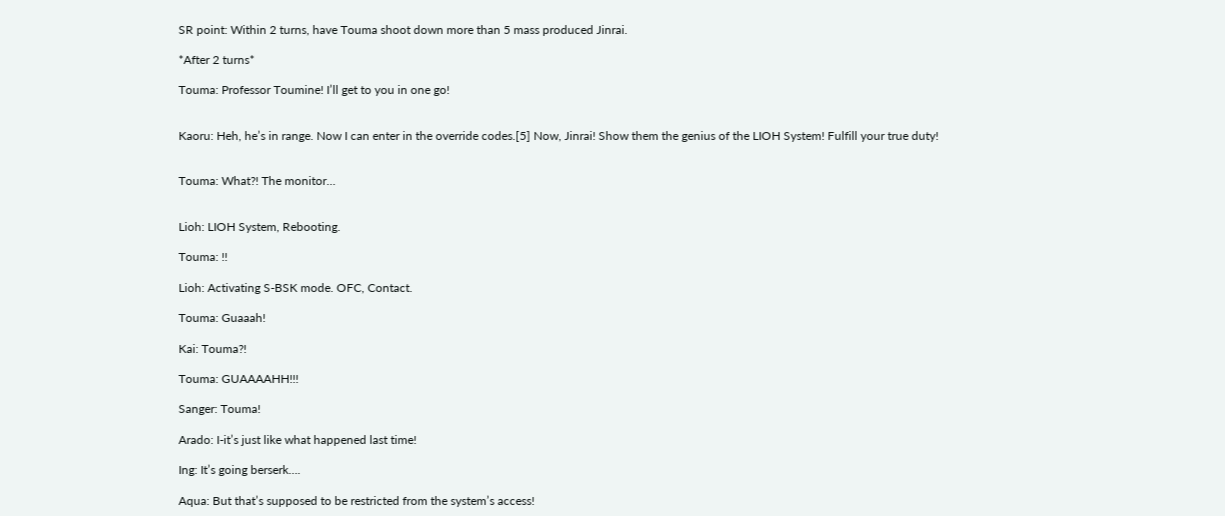SR point: Within 2 turns, have Touma shoot down more than 5 mass produced Jinrai.

*After 2 turns*

Touma: Professor Toumine! I’ll get to you in one go!


Kaoru: Heh, he’s in range. Now I can enter in the override codes.[5] Now, Jinrai! Show them the genius of the LIOH System! Fulfill your true duty!


Touma: What?! The monitor…


Lioh: LIOH System, Rebooting.

Touma: !!

Lioh: Activating S-BSK mode. OFC, Contact.

Touma: Guaaah!

Kai: Touma?!

Touma: GUAAAAHH!!!

Sanger: Touma!

Arado: I-it’s just like what happened last time!

Ing: It’s going berserk….

Aqua: But that’s supposed to be restricted from the system’s access!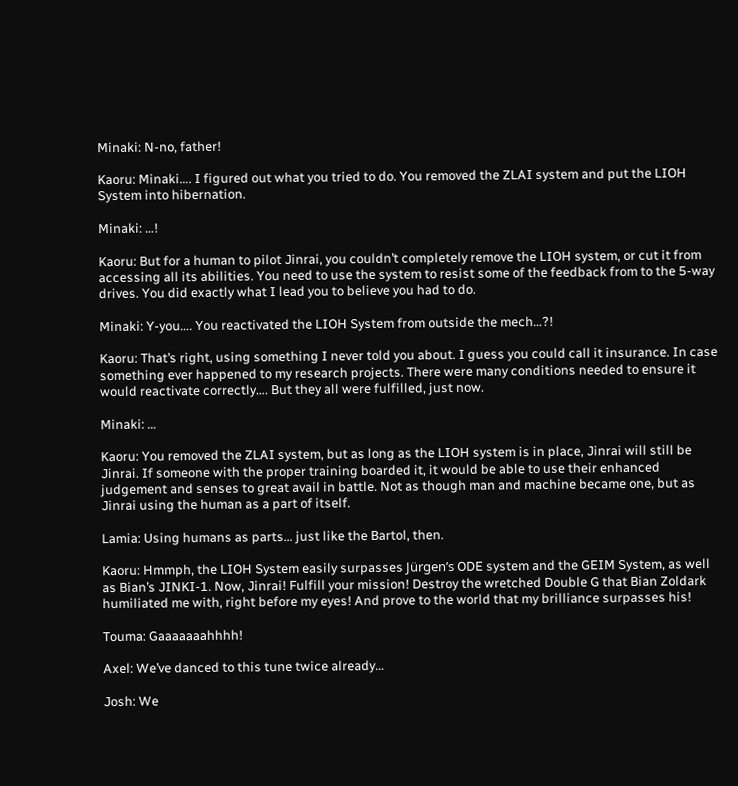Minaki: N-no, father!

Kaoru: Minaki…. I figured out what you tried to do. You removed the ZLAI system and put the LIOH System into hibernation.

Minaki: …!

Kaoru: But for a human to pilot Jinrai, you couldn’t completely remove the LIOH system, or cut it from accessing all its abilities. You need to use the system to resist some of the feedback from to the 5-way drives. You did exactly what I lead you to believe you had to do.

Minaki: Y-you…. You reactivated the LIOH System from outside the mech…?!

Kaoru: That’s right, using something I never told you about. I guess you could call it insurance. In case something ever happened to my research projects. There were many conditions needed to ensure it would reactivate correctly…. But they all were fulfilled, just now.

Minaki: …

Kaoru: You removed the ZLAI system, but as long as the LIOH system is in place, Jinrai will still be Jinrai. If someone with the proper training boarded it, it would be able to use their enhanced judgement and senses to great avail in battle. Not as though man and machine became one, but as Jinrai using the human as a part of itself.

Lamia: Using humans as parts… just like the Bartol, then.

Kaoru: Hmmph, the LIOH System easily surpasses Jürgen’s ODE system and the GEIM System, as well as Bian’s JINKI-1. Now, Jinrai! Fulfill your mission! Destroy the wretched Double G that Bian Zoldark humiliated me with, right before my eyes! And prove to the world that my brilliance surpasses his!

Touma: Gaaaaaaahhhh!

Axel: We’ve danced to this tune twice already…

Josh: We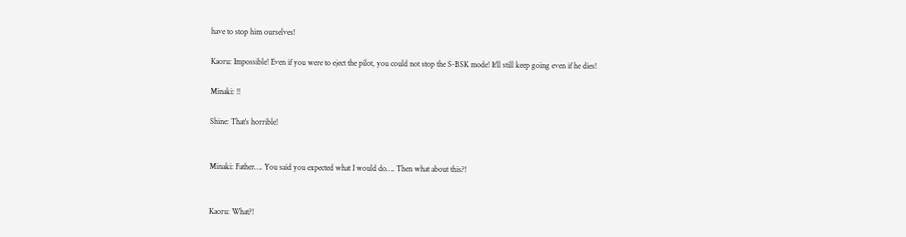have to stop him ourselves!

Kaoru: Impossible! Even if you were to eject the pilot, you could not stop the S-BSK mode! It’ll still keep going even if he dies!

Minaki: !!

Shine: That’s horrible!


Minaki: Father…. You said you expected what I would do…. Then what about this?!


Kaoru: What?!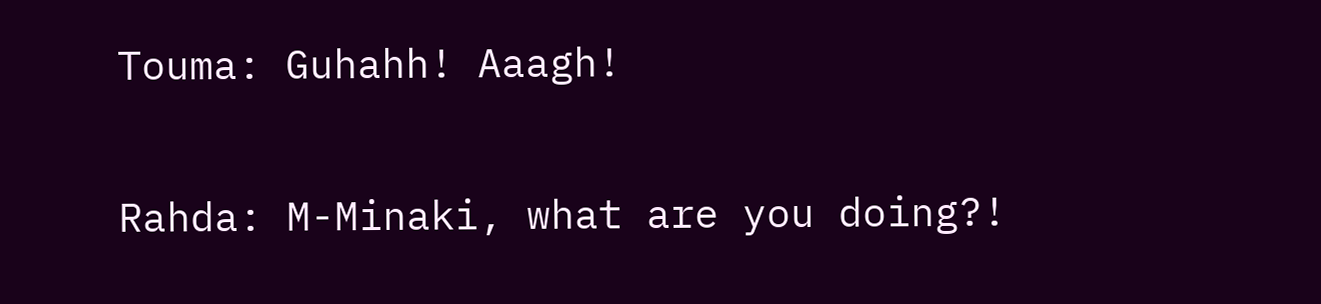Touma: Guhahh! Aaagh!

Rahda: M-Minaki, what are you doing?!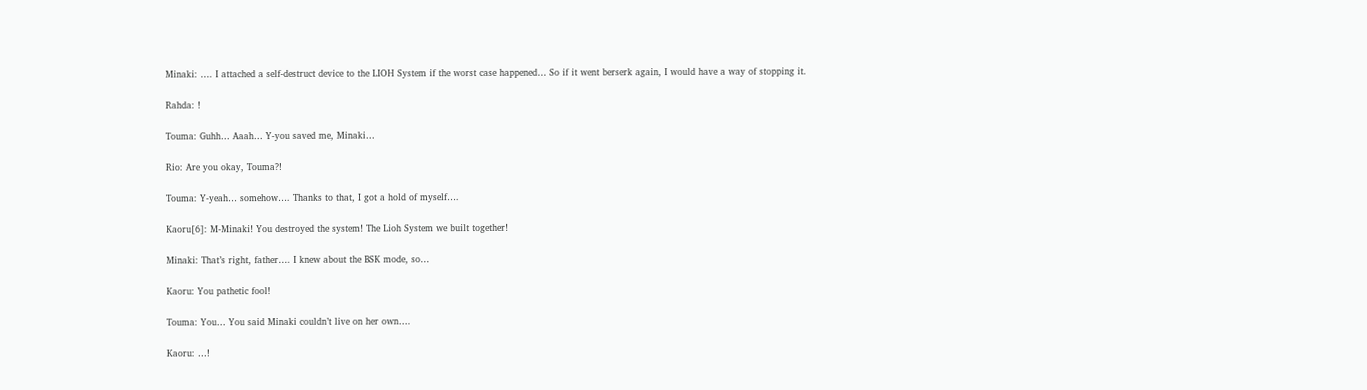Minaki: …. I attached a self-destruct device to the LIOH System if the worst case happened… So if it went berserk again, I would have a way of stopping it.

Rahda: !

Touma: Guhh… Aaah… Y-you saved me, Minaki…

Rio: Are you okay, Touma?!

Touma: Y-yeah… somehow…. Thanks to that, I got a hold of myself….

Kaoru[6]: M-Minaki! You destroyed the system! The Lioh System we built together!

Minaki: That’s right, father…. I knew about the BSK mode, so…

Kaoru: You pathetic fool!

Touma: You… You said Minaki couldn’t live on her own….

Kaoru: …!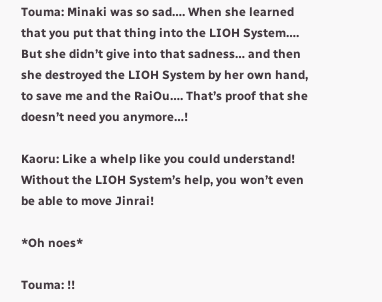Touma: Minaki was so sad…. When she learned that you put that thing into the LIOH System…. But she didn’t give into that sadness… and then she destroyed the LIOH System by her own hand, to save me and the RaiOu…. That’s proof that she doesn’t need you anymore…!

Kaoru: Like a whelp like you could understand! Without the LIOH System’s help, you won’t even be able to move Jinrai!

*Oh noes*

Touma: !!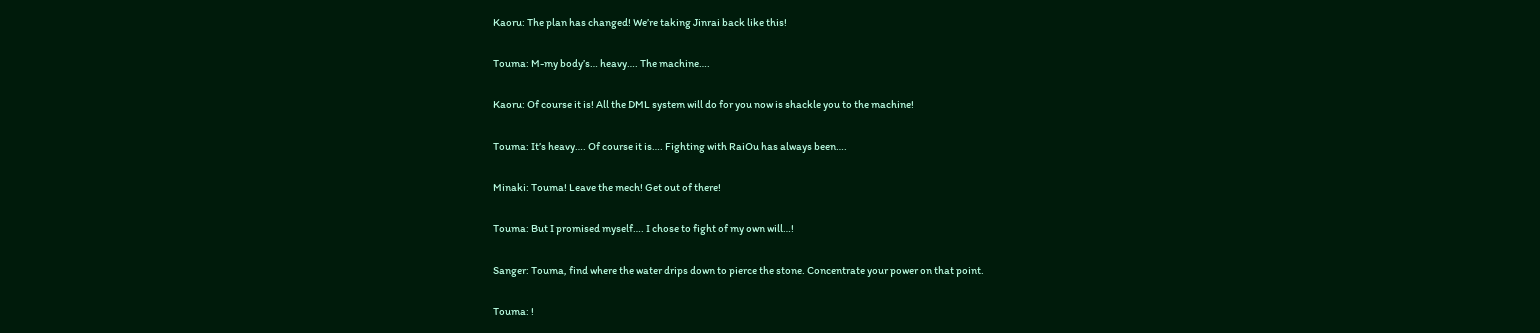Kaoru: The plan has changed! We’re taking Jinrai back like this!

Touma: M-my body’s… heavy…. The machine….

Kaoru: Of course it is! All the DML system will do for you now is shackle you to the machine!

Touma: It’s heavy…. Of course it is…. Fighting with RaiOu has always been….

Minaki: Touma! Leave the mech! Get out of there!

Touma: But I promised myself…. I chose to fight of my own will…!

Sanger: Touma, find where the water drips down to pierce the stone. Concentrate your power on that point.

Touma: !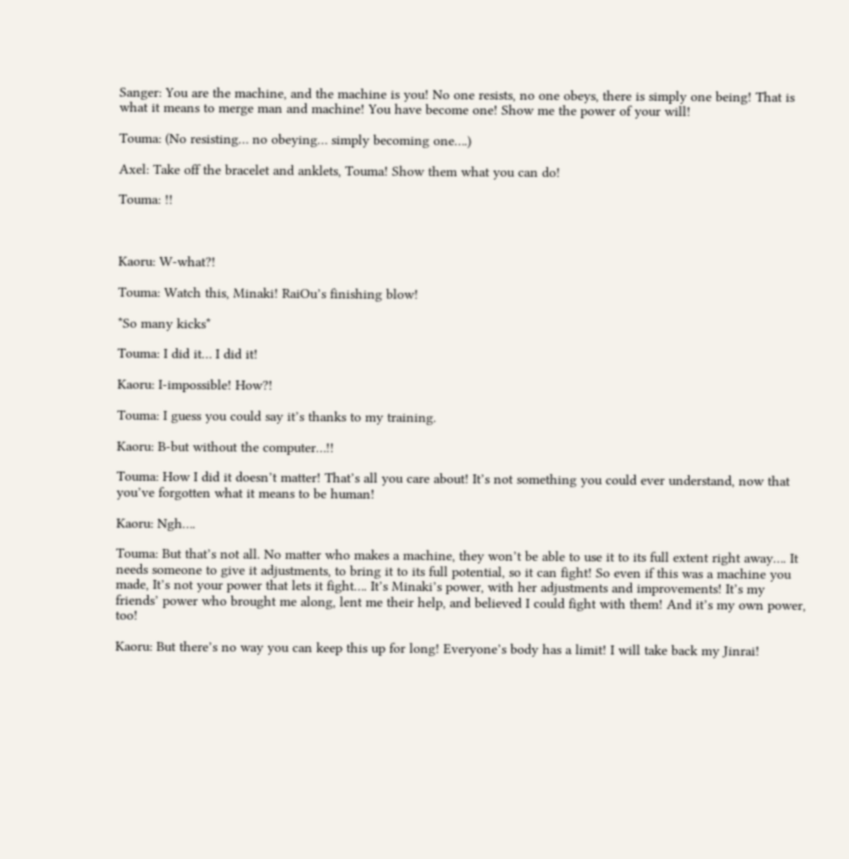Sanger: You are the machine, and the machine is you! No one resists, no one obeys, there is simply one being! That is what it means to merge man and machine! You have become one! Show me the power of your will!

Touma: (No resisting… no obeying… simply becoming one….)

Axel: Take off the bracelet and anklets, Touma! Show them what you can do!

Touma: !!



Kaoru: W-what?!

Touma: Watch this, Minaki! RaiOu’s finishing blow!

*So many kicks*

Touma: I did it… I did it!

Kaoru: I-impossible! How?!

Touma: I guess you could say it’s thanks to my training.

Kaoru: B-but without the computer…!!

Touma: How I did it doesn’t matter! That’s all you care about! It’s not something you could ever understand, now that you’ve forgotten what it means to be human!

Kaoru: Ngh….

Touma: But that’s not all. No matter who makes a machine, they won’t be able to use it to its full extent right away…. It needs someone to give it adjustments, to bring it to its full potential, so it can fight! So even if this was a machine you made, It’s not your power that lets it fight…. It’s Minaki’s power, with her adjustments and improvements! It’s my friends’ power who brought me along, lent me their help, and believed I could fight with them! And it’s my own power, too!

Kaoru: But there’s no way you can keep this up for long! Everyone’s body has a limit! I will take back my Jinrai!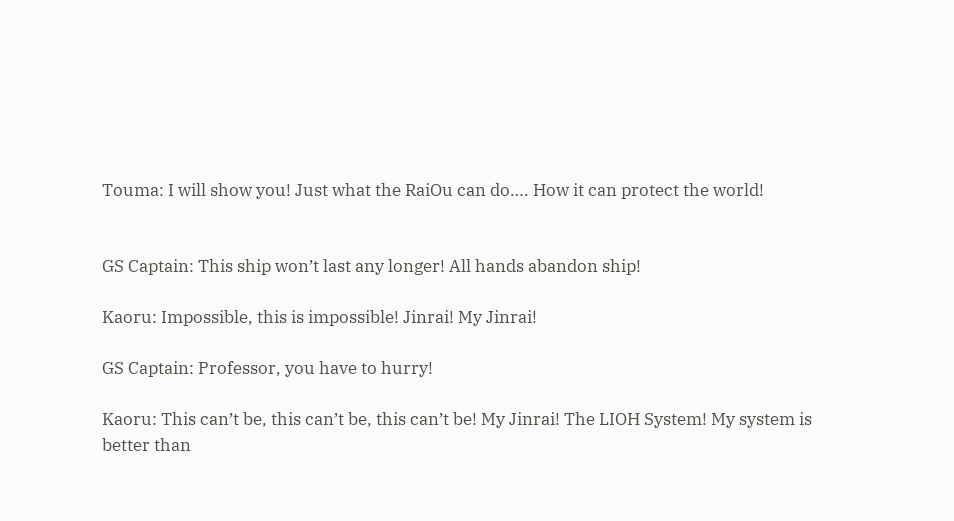Touma: I will show you! Just what the RaiOu can do…. How it can protect the world!


GS Captain: This ship won’t last any longer! All hands abandon ship!

Kaoru: Impossible, this is impossible! Jinrai! My Jinrai!

GS Captain: Professor, you have to hurry!

Kaoru: This can’t be, this can’t be, this can’t be! My Jinrai! The LIOH System! My system is better than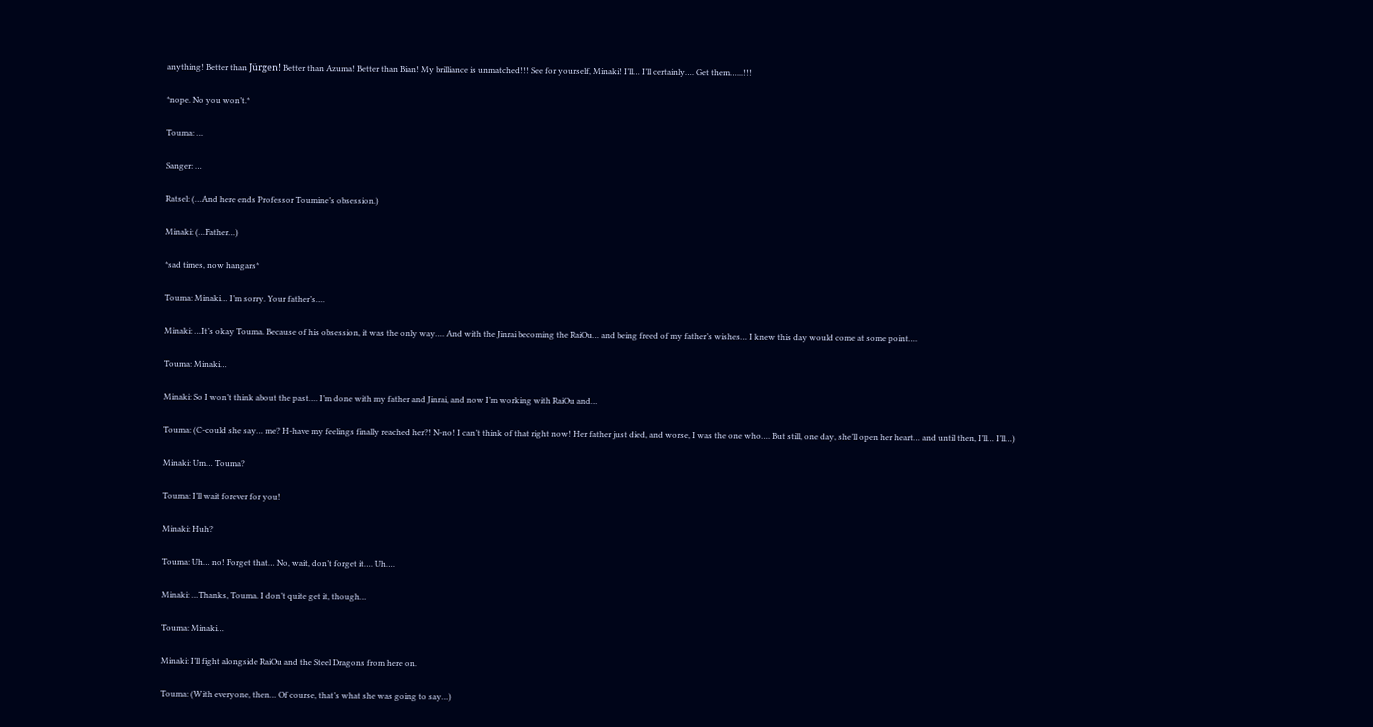anything! Better than Jürgen! Better than Azuma! Better than Bian! My brilliance is unmatched!!! See for yourself, Minaki! I’ll… I’ll certainly…. Get them…...!!!

*nope. No you won’t.*

Touma: …

Sanger: …

Ratsel: (…And here ends Professor Toumine’s obsession.)

Minaki: (…Father…)

*sad times, now hangars*

Touma: Minaki… I’m sorry. Your father’s….

Minaki: …It’s okay Touma. Because of his obsession, it was the only way…. And with the Jinrai becoming the RaiOu… and being freed of my father’s wishes… I knew this day would come at some point….

Touma: Minaki…

Minaki: So I won’t think about the past…. I’m done with my father and Jinrai, and now I’m working with RaiOu and…

Touma: (C-could she say… me? H-have my feelings finally reached her?! N-no! I can’t think of that right now! Her father just died, and worse, I was the one who…. But still, one day, she’ll open her heart… and until then, I’ll… I’ll…)

Minaki: Um… Touma?

Touma: I’ll wait forever for you!

Minaki: Huh?

Touma: Uh… no! Forget that… No, wait, don’t forget it…. Uh….

Minaki: …Thanks, Touma. I don’t quite get it, though…

Touma: Minaki…

Minaki: I’ll fight alongside RaiOu and the Steel Dragons from here on.

Touma: (With everyone, then… Of course, that’s what she was going to say…)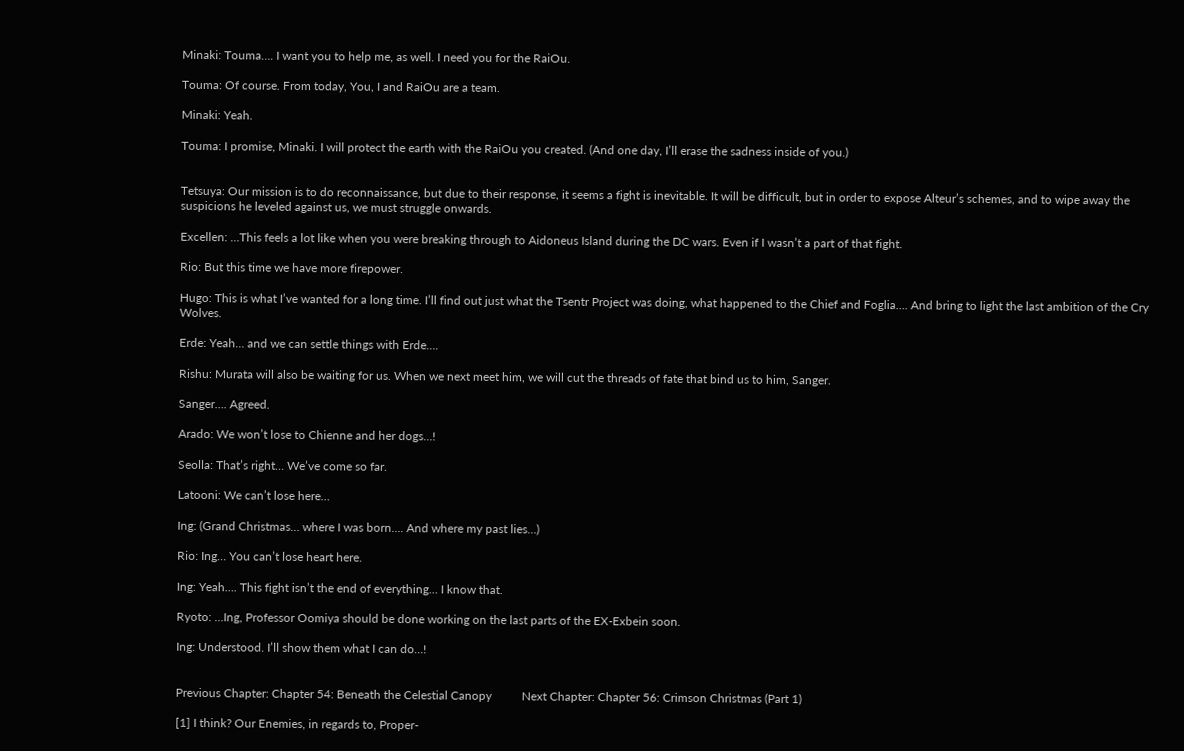Minaki: Touma…. I want you to help me, as well. I need you for the RaiOu.

Touma: Of course. From today, You, I and RaiOu are a team.

Minaki: Yeah.

Touma: I promise, Minaki. I will protect the earth with the RaiOu you created. (And one day, I’ll erase the sadness inside of you.)


Tetsuya: Our mission is to do reconnaissance, but due to their response, it seems a fight is inevitable. It will be difficult, but in order to expose Alteur’s schemes, and to wipe away the suspicions he leveled against us, we must struggle onwards.

Excellen: …This feels a lot like when you were breaking through to Aidoneus Island during the DC wars. Even if I wasn’t a part of that fight.

Rio: But this time we have more firepower.

Hugo: This is what I’ve wanted for a long time. I’ll find out just what the Tsentr Project was doing, what happened to the Chief and Foglia…. And bring to light the last ambition of the Cry Wolves.

Erde: Yeah… and we can settle things with Erde….

Rishu: Murata will also be waiting for us. When we next meet him, we will cut the threads of fate that bind us to him, Sanger.

Sanger…. Agreed.

Arado: We won’t lose to Chienne and her dogs…!

Seolla: That’s right… We’ve come so far.

Latooni: We can’t lose here…

Ing: (Grand Christmas… where I was born…. And where my past lies…)

Rio: Ing… You can’t lose heart here.

Ing: Yeah…. This fight isn’t the end of everything… I know that.

Ryoto: …Ing, Professor Oomiya should be done working on the last parts of the EX-Exbein soon.

Ing: Understood. I’ll show them what I can do…!


Previous Chapter: Chapter 54: Beneath the Celestial Canopy          Next Chapter: Chapter 56: Crimson Christmas (Part 1)

[1] I think? Our Enemies, in regards to, Proper-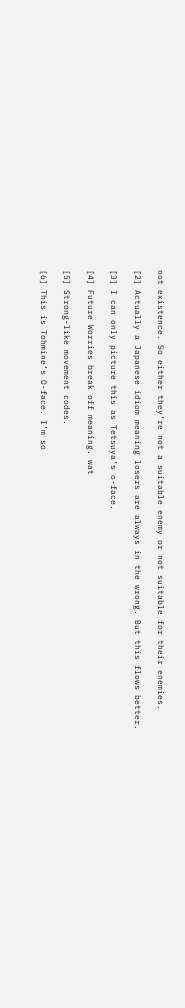not existence. So either they’re not a suitable enemy or not suitable for their enemies.

[2] Actually a Japanese idiom meaning losers are always in the wrong. But this flows better.

[3] I can only picture this as Tetsuya’s o-face.

[4] Future Worries break off meaning. wat

[5] Strong-like movement codes.

[6] This is Tohmine’s O-face. I’m so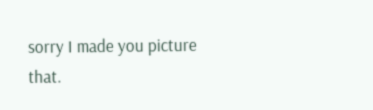sorry I made you picture that.